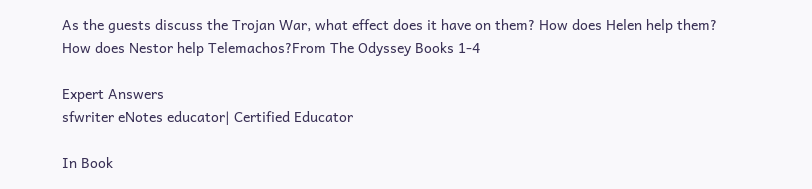As the guests discuss the Trojan War, what effect does it have on them? How does Helen help them? How does Nestor help Telemachos?From The Odyssey Books 1-4

Expert Answers
sfwriter eNotes educator| Certified Educator

In Book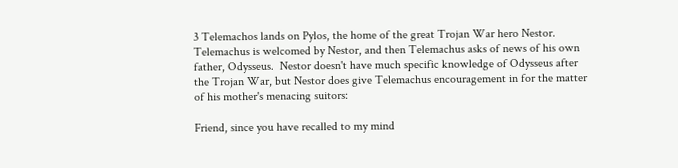3 Telemachos lands on Pylos, the home of the great Trojan War hero Nestor.  Telemachus is welcomed by Nestor, and then Telemachus asks of news of his own father, Odysseus.  Nestor doesn't have much specific knowledge of Odysseus after the Trojan War, but Nestor does give Telemachus encouragement in for the matter of his mother's menacing suitors:

Friend, since you have recalled to my mind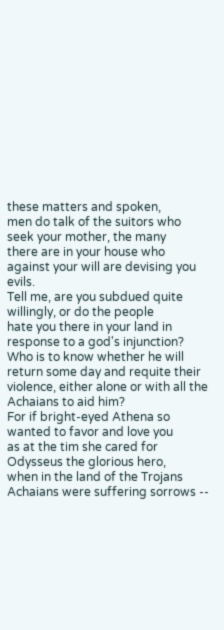these matters and spoken,
men do talk of the suitors who seek your mother, the many
there are in your house who against your will are devising you evils.
Tell me, are you subdued quite willingly, or do the people
hate you there in your land in response to a god's injunction?
Who is to know whether he will return some day and requite their
violence, either alone or with all the Achaians to aid him?
For if bright-eyed Athena so wanted to favor and love you
as at the tim she cared for Odysseus the glorious hero,
when in the land of the Trojans Achaians were suffering sorrows --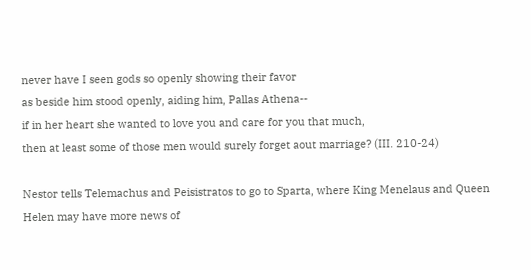never have I seen gods so openly showing their favor
as beside him stood openly, aiding him, Pallas Athena--
if in her heart she wanted to love you and care for you that much,
then at least some of those men would surely forget aout marriage? (III. 210-24)

Nestor tells Telemachus and Peisistratos to go to Sparta, where King Menelaus and Queen Helen may have more news of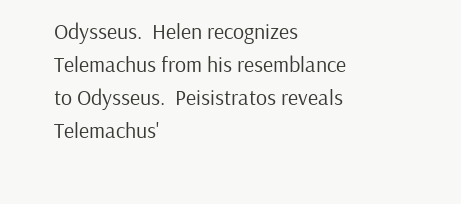Odysseus.  Helen recognizes Telemachus from his resemblance to Odysseus.  Peisistratos reveals Telemachus'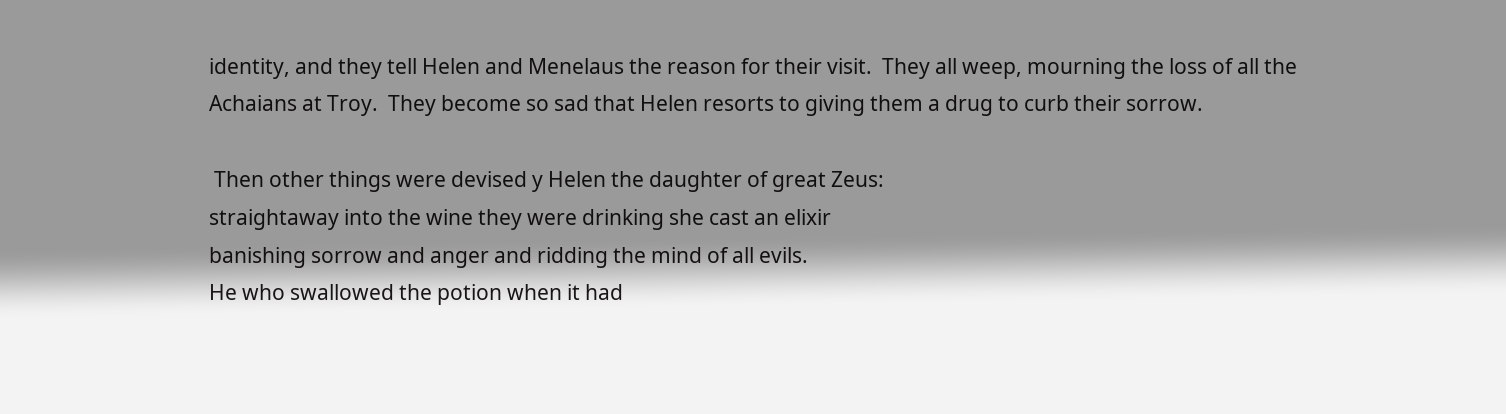identity, and they tell Helen and Menelaus the reason for their visit.  They all weep, mourning the loss of all the Achaians at Troy.  They become so sad that Helen resorts to giving them a drug to curb their sorrow.

 Then other things were devised y Helen the daughter of great Zeus:
straightaway into the wine they were drinking she cast an elixir
banishing sorrow and anger and ridding the mind of all evils.
He who swallowed the potion when it had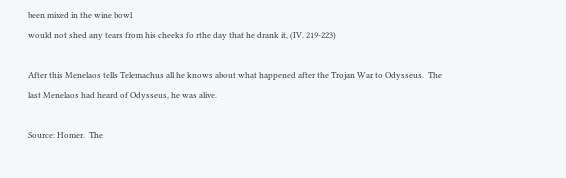been mixed in the wine bowl
would not shed any tears from his cheeks fo rthe day that he drank it, (IV. 219-223)

After this Menelaos tells Telemachus all he knows about what happened after the Trojan War to Odysseus.  The last Menelaos had heard of Odysseus, he was alive.

Source: Homer.  The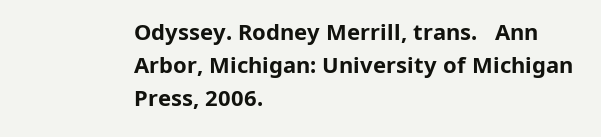Odyssey. Rodney Merrill, trans.   Ann Arbor, Michigan: University of Michigan Press, 2006.